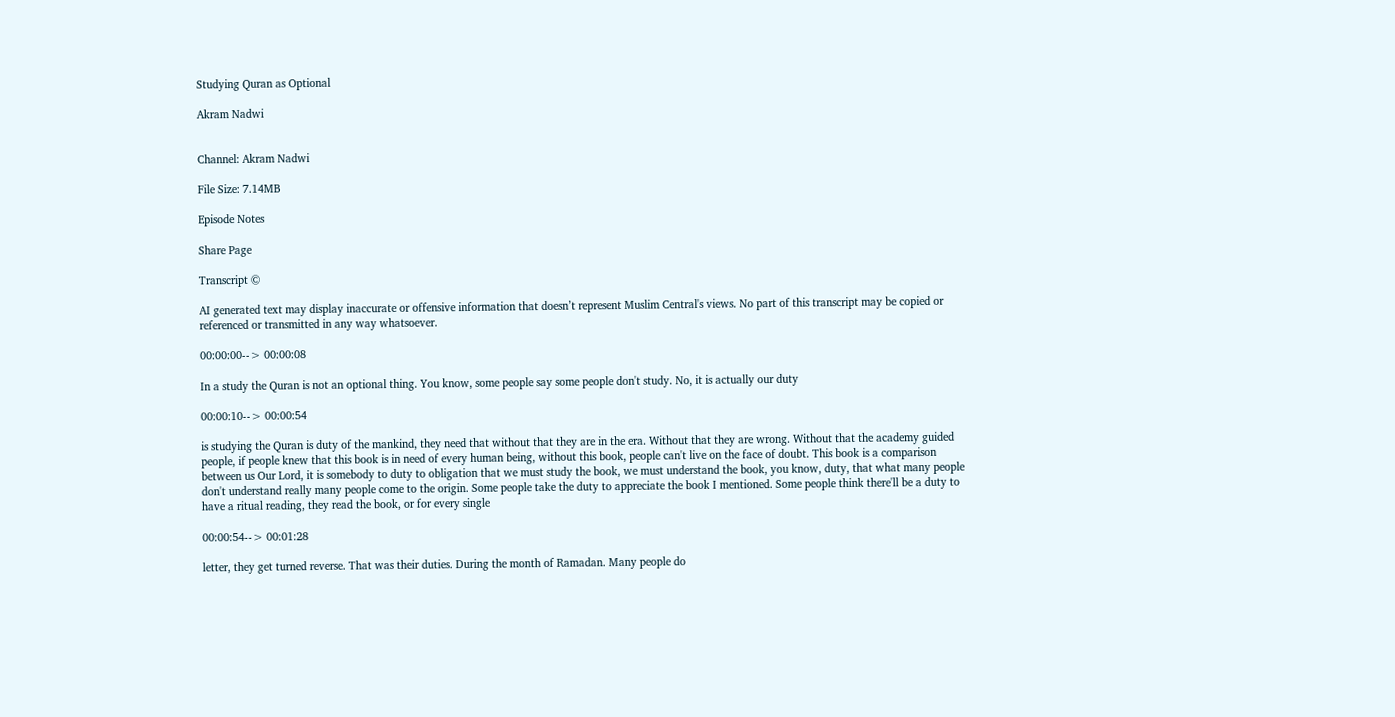Studying Quran as Optional

Akram Nadwi


Channel: Akram Nadwi

File Size: 7.14MB

Episode Notes

Share Page

Transcript ©

AI generated text may display inaccurate or offensive information that doesn’t represent Muslim Central's views. No part of this transcript may be copied or referenced or transmitted in any way whatsoever.

00:00:00--> 00:00:08

In a study the Quran is not an optional thing. You know, some people say some people don't study. No, it is actually our duty

00:00:10--> 00:00:54

is studying the Quran is duty of the mankind, they need that without that they are in the era. Without that they are wrong. Without that the academy guided people, if people knew that this book is in need of every human being, without this book, people can't live on the face of doubt. This book is a comparison between us Our Lord, it is somebody to duty to obligation that we must study the book, we must understand the book, you know, duty, that what many people don't understand really many people come to the origin. Some people take the duty to appreciate the book I mentioned. Some people think there'll be a duty to have a ritual reading, they read the book, or for every single

00:00:54--> 00:01:28

letter, they get turned reverse. That was their duties. During the month of Ramadan. Many people do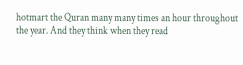hotmart the Quran many many times an hour throughout the year. And they think when they read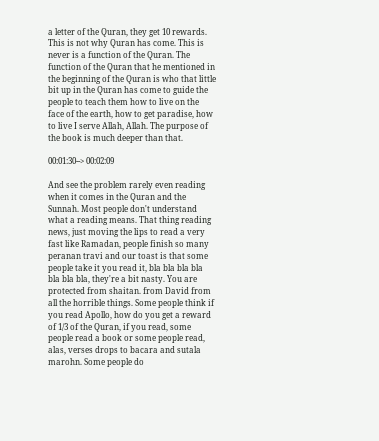a letter of the Quran, they get 10 rewards. This is not why Quran has come. This is never is a function of the Quran. The function of the Quran that he mentioned in the beginning of the Quran is who that little bit up in the Quran has come to guide the people to teach them how to live on the face of the earth, how to get paradise, how to live I serve Allah, Allah. The purpose of the book is much deeper than that.

00:01:30--> 00:02:09

And see the problem rarely even reading when it comes in the Quran and the Sunnah. Most people don't understand what a reading means. That thing reading news, just moving the lips to read a very fast like Ramadan, people finish so many peranan travi and our toast is that some people take it you read it, bla bla bla bla bla bla bla, they're a bit nasty. You are protected from shaitan. from David from all the horrible things. Some people think if you read Apollo, how do you get a reward of 1/3 of the Quran, if you read, some people read a book or some people read, alas, verses drops to bacara and sutala marohn. Some people do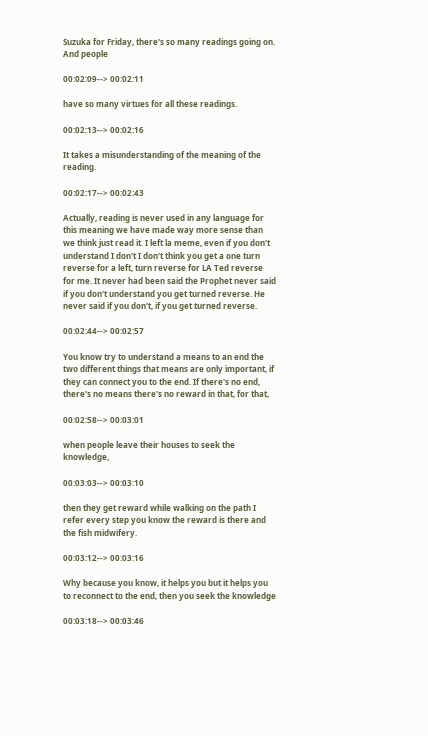Suzuka for Friday, there's so many readings going on. And people

00:02:09--> 00:02:11

have so many virtues for all these readings.

00:02:13--> 00:02:16

It takes a misunderstanding of the meaning of the reading.

00:02:17--> 00:02:43

Actually, reading is never used in any language for this meaning we have made way more sense than we think just read it. I left la meme, even if you don't understand I don't I don't think you get a one turn reverse for a left, turn reverse for LA Ted reverse for me. It never had been said the Prophet never said if you don't understand you get turned reverse. He never said if you don't, if you get turned reverse.

00:02:44--> 00:02:57

You know try to understand a means to an end the two different things that means are only important, if they can connect you to the end. If there's no end, there's no means there's no reward in that, for that,

00:02:58--> 00:03:01

when people leave their houses to seek the knowledge,

00:03:03--> 00:03:10

then they get reward while walking on the path I refer every step you know the reward is there and the fish midwifery.

00:03:12--> 00:03:16

Why because you know, it helps you but it helps you to reconnect to the end, then you seek the knowledge

00:03:18--> 00:03:46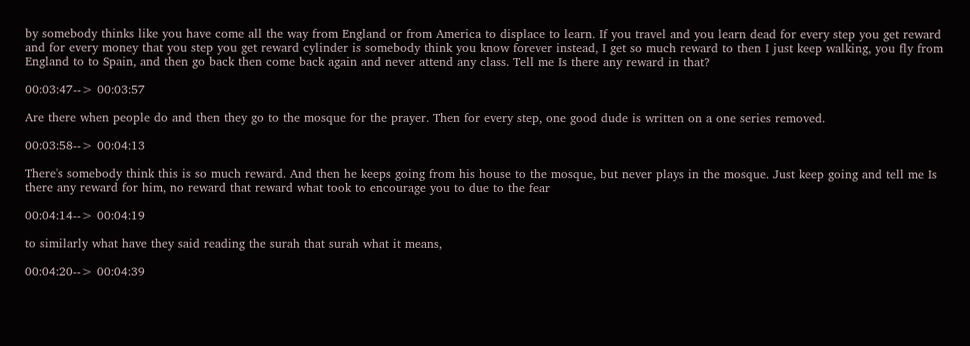by somebody thinks like you have come all the way from England or from America to displace to learn. If you travel and you learn dead for every step you get reward and for every money that you step you get reward cylinder is somebody think you know forever instead, I get so much reward to then I just keep walking, you fly from England to to Spain, and then go back then come back again and never attend any class. Tell me Is there any reward in that?

00:03:47--> 00:03:57

Are there when people do and then they go to the mosque for the prayer. Then for every step, one good dude is written on a one series removed.

00:03:58--> 00:04:13

There's somebody think this is so much reward. And then he keeps going from his house to the mosque, but never plays in the mosque. Just keep going and tell me Is there any reward for him, no reward that reward what took to encourage you to due to the fear

00:04:14--> 00:04:19

to similarly what have they said reading the surah that surah what it means,

00:04:20--> 00:04:39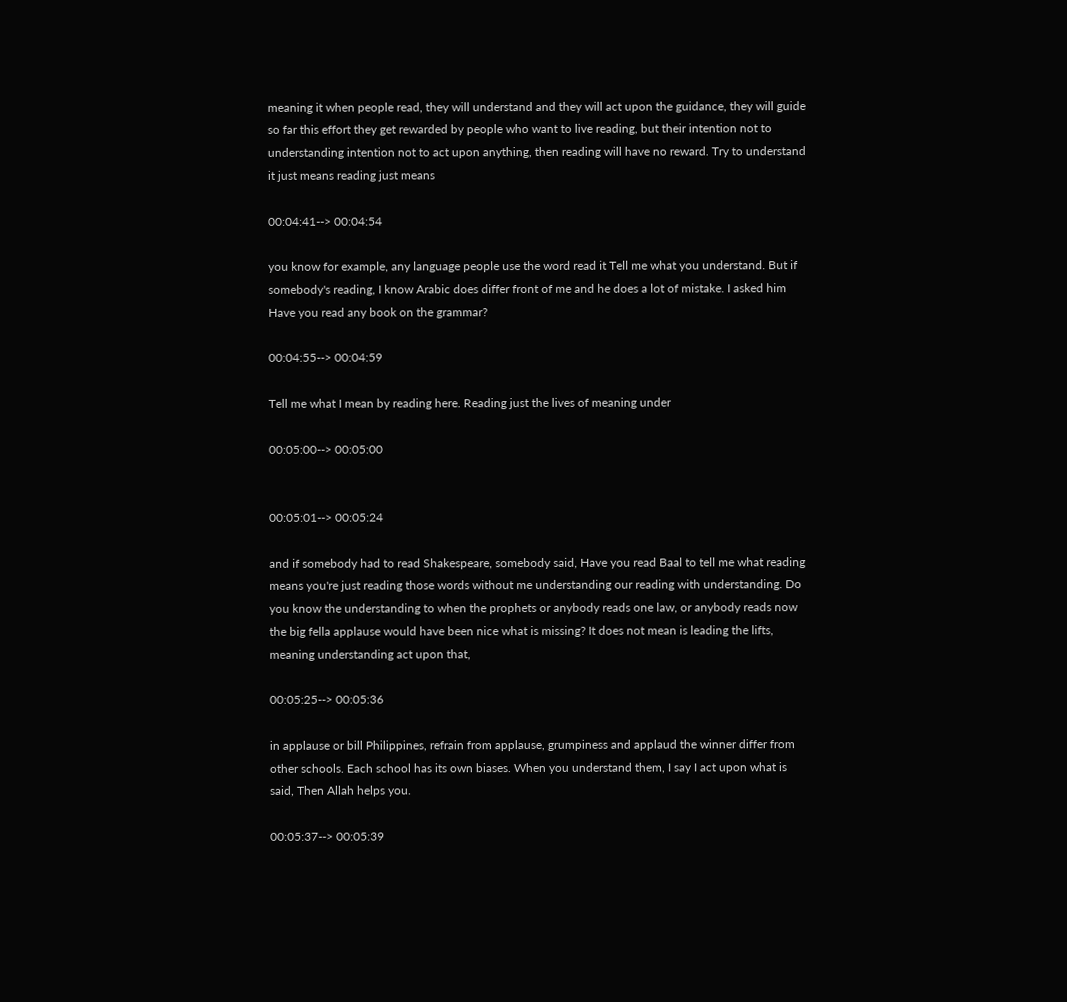meaning it when people read, they will understand and they will act upon the guidance, they will guide so far this effort they get rewarded by people who want to live reading, but their intention not to understanding intention not to act upon anything, then reading will have no reward. Try to understand it just means reading just means

00:04:41--> 00:04:54

you know for example, any language people use the word read it Tell me what you understand. But if somebody's reading, I know Arabic does differ front of me and he does a lot of mistake. I asked him Have you read any book on the grammar?

00:04:55--> 00:04:59

Tell me what I mean by reading here. Reading just the lives of meaning under

00:05:00--> 00:05:00


00:05:01--> 00:05:24

and if somebody had to read Shakespeare, somebody said, Have you read Baal to tell me what reading means you're just reading those words without me understanding our reading with understanding. Do you know the understanding to when the prophets or anybody reads one law, or anybody reads now the big fella applause would have been nice what is missing? It does not mean is leading the lifts, meaning understanding act upon that,

00:05:25--> 00:05:36

in applause or bill Philippines, refrain from applause, grumpiness and applaud the winner differ from other schools. Each school has its own biases. When you understand them, I say I act upon what is said, Then Allah helps you.

00:05:37--> 00:05:39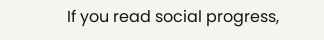If you read social progress,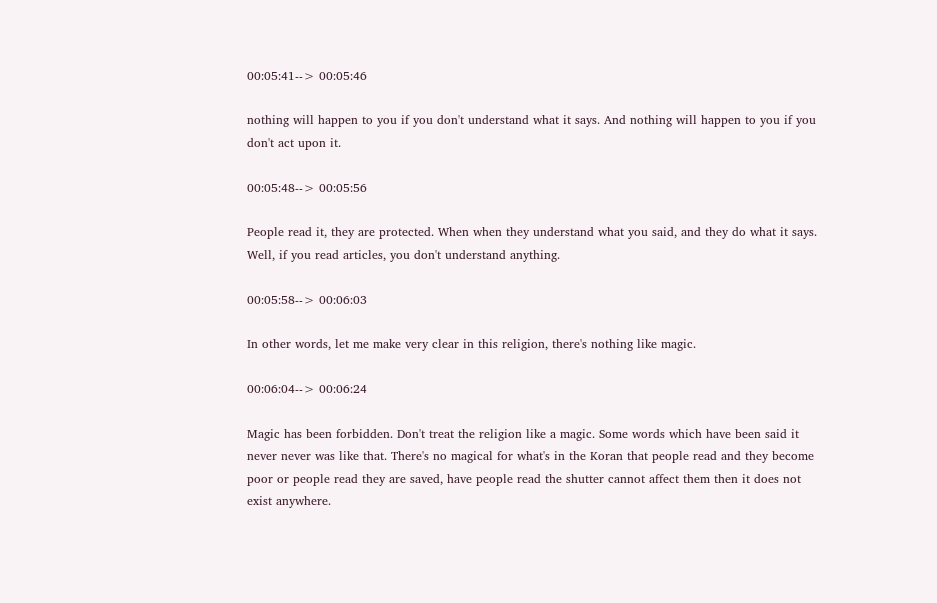00:05:41--> 00:05:46

nothing will happen to you if you don't understand what it says. And nothing will happen to you if you don't act upon it.

00:05:48--> 00:05:56

People read it, they are protected. When when they understand what you said, and they do what it says. Well, if you read articles, you don't understand anything.

00:05:58--> 00:06:03

In other words, let me make very clear in this religion, there's nothing like magic.

00:06:04--> 00:06:24

Magic has been forbidden. Don't treat the religion like a magic. Some words which have been said it never never was like that. There's no magical for what's in the Koran that people read and they become poor or people read they are saved, have people read the shutter cannot affect them then it does not exist anywhere.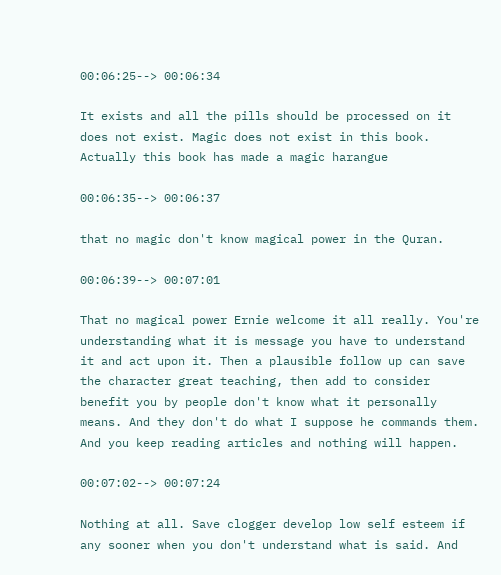00:06:25--> 00:06:34

It exists and all the pills should be processed on it does not exist. Magic does not exist in this book. Actually this book has made a magic harangue

00:06:35--> 00:06:37

that no magic don't know magical power in the Quran.

00:06:39--> 00:07:01

That no magical power Ernie welcome it all really. You're understanding what it is message you have to understand it and act upon it. Then a plausible follow up can save the character great teaching, then add to consider benefit you by people don't know what it personally means. And they don't do what I suppose he commands them. And you keep reading articles and nothing will happen.

00:07:02--> 00:07:24

Nothing at all. Save clogger develop low self esteem if any sooner when you don't understand what is said. And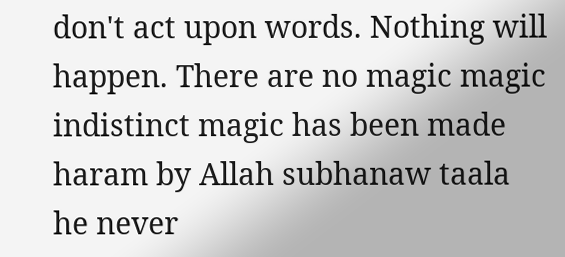don't act upon words. Nothing will happen. There are no magic magic indistinct magic has been made haram by Allah subhanaw taala he never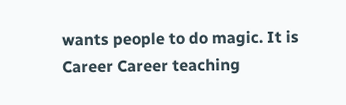wants people to do magic. It is Career Career teaching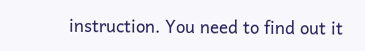instruction. You need to find out it